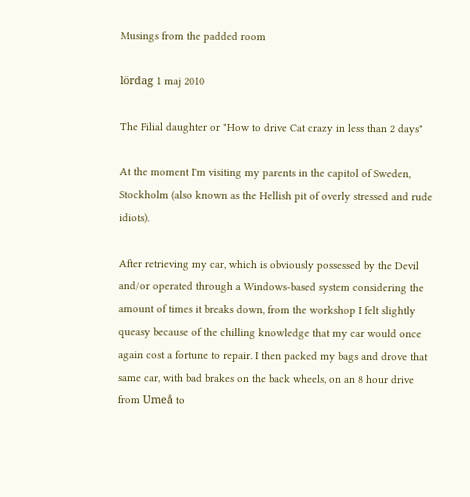Musings from the padded room

lördag 1 maj 2010

The Filial daughter or "How to drive Cat crazy in less than 2 days"

At the moment I'm visiting my parents in the capitol of Sweden, Stockholm (also known as the Hellish pit of overly stressed and rude idiots).

After retrieving my car, which is obviously possessed by the Devil and/or operated through a Windows-based system considering the amount of times it breaks down, from the workshop I felt slightly queasy because of the chilling knowledge that my car would once again cost a fortune to repair. I then packed my bags and drove that same car, with bad brakes on the back wheels, on an 8 hour drive from Umeå to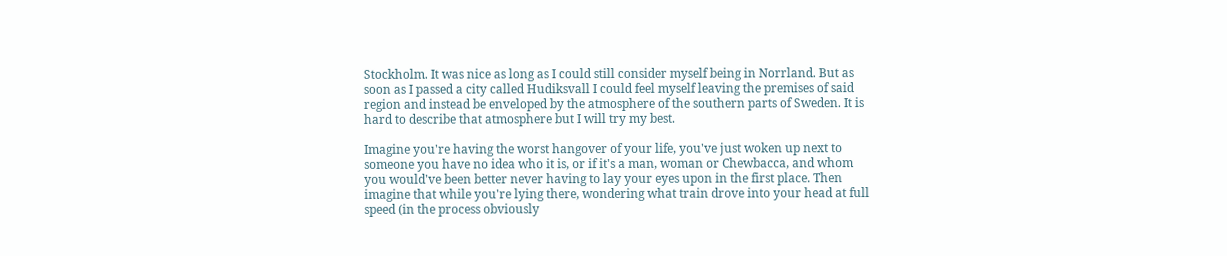Stockholm. It was nice as long as I could still consider myself being in Norrland. But as soon as I passed a city called Hudiksvall I could feel myself leaving the premises of said region and instead be enveloped by the atmosphere of the southern parts of Sweden. It is hard to describe that atmosphere but I will try my best.

Imagine you're having the worst hangover of your life, you've just woken up next to someone you have no idea who it is, or if it's a man, woman or Chewbacca, and whom you would've been better never having to lay your eyes upon in the first place. Then imagine that while you're lying there, wondering what train drove into your head at full speed (in the process obviously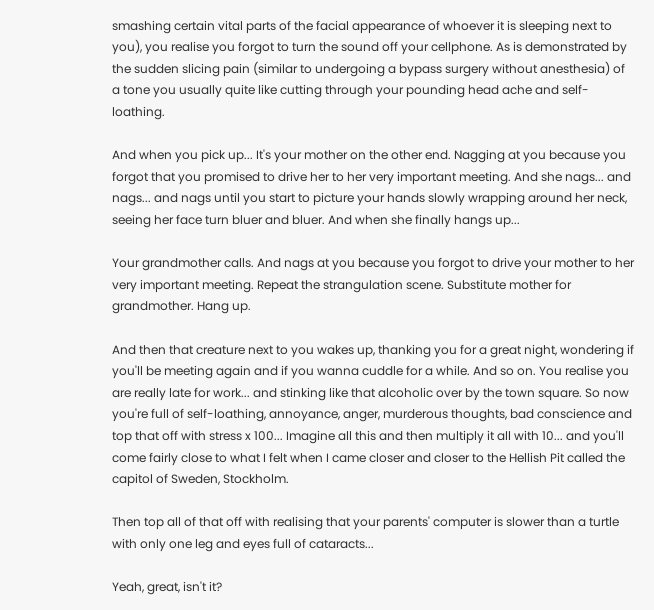smashing certain vital parts of the facial appearance of whoever it is sleeping next to you), you realise you forgot to turn the sound off your cellphone. As is demonstrated by the sudden slicing pain (similar to undergoing a bypass surgery without anesthesia) of a tone you usually quite like cutting through your pounding head ache and self-loathing.

And when you pick up... It's your mother on the other end. Nagging at you because you forgot that you promised to drive her to her very important meeting. And she nags... and nags... and nags until you start to picture your hands slowly wrapping around her neck, seeing her face turn bluer and bluer. And when she finally hangs up...

Your grandmother calls. And nags at you because you forgot to drive your mother to her very important meeting. Repeat the strangulation scene. Substitute mother for grandmother. Hang up.

And then that creature next to you wakes up, thanking you for a great night, wondering if you'll be meeting again and if you wanna cuddle for a while. And so on. You realise you are really late for work... and stinking like that alcoholic over by the town square. So now you're full of self-loathing, annoyance, anger, murderous thoughts, bad conscience and top that off with stress x 100... Imagine all this and then multiply it all with 10... and you'll come fairly close to what I felt when I came closer and closer to the Hellish Pit called the capitol of Sweden, Stockholm.

Then top all of that off with realising that your parents' computer is slower than a turtle with only one leg and eyes full of cataracts...

Yeah, great, isn't it?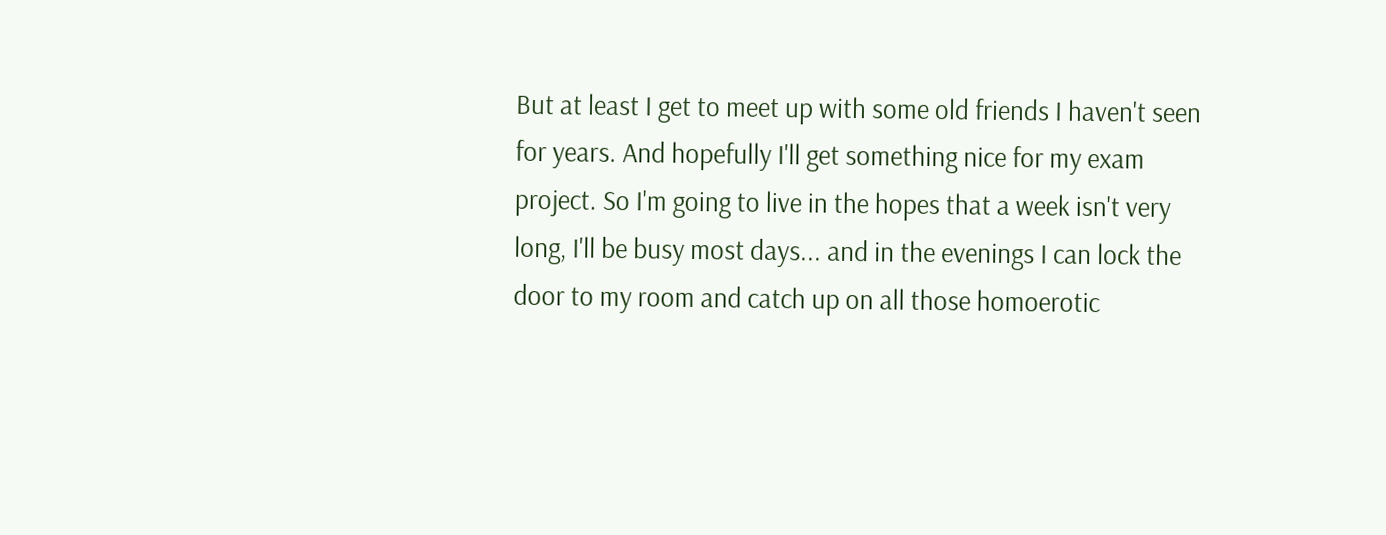But at least I get to meet up with some old friends I haven't seen for years. And hopefully I'll get something nice for my exam project. So I'm going to live in the hopes that a week isn't very long, I'll be busy most days... and in the evenings I can lock the door to my room and catch up on all those homoerotic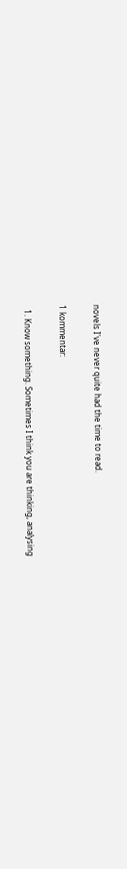novels I've never quite had the time to read.

1 kommentar:

  1. Know something. Sometimes I think you are thinking, analysing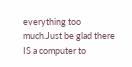everything too much.Just be glad there IS a computer to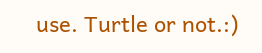use. Turtle or not.:)